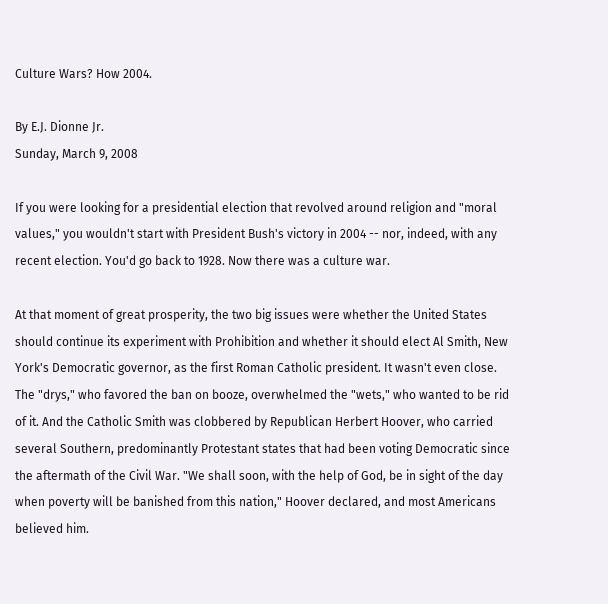Culture Wars? How 2004.

By E.J. Dionne Jr.
Sunday, March 9, 2008

If you were looking for a presidential election that revolved around religion and "moral values," you wouldn't start with President Bush's victory in 2004 -- nor, indeed, with any recent election. You'd go back to 1928. Now there was a culture war.

At that moment of great prosperity, the two big issues were whether the United States should continue its experiment with Prohibition and whether it should elect Al Smith, New York's Democratic governor, as the first Roman Catholic president. It wasn't even close. The "drys," who favored the ban on booze, overwhelmed the "wets," who wanted to be rid of it. And the Catholic Smith was clobbered by Republican Herbert Hoover, who carried several Southern, predominantly Protestant states that had been voting Democratic since the aftermath of the Civil War. "We shall soon, with the help of God, be in sight of the day when poverty will be banished from this nation," Hoover declared, and most Americans believed him.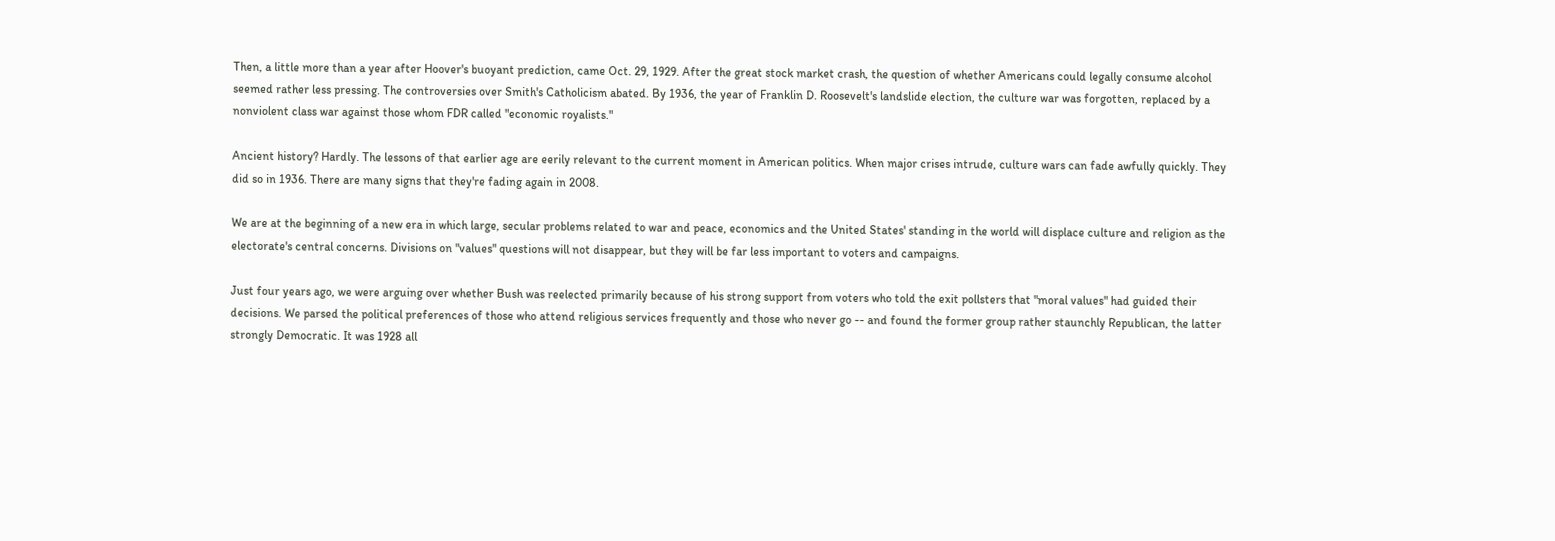Then, a little more than a year after Hoover's buoyant prediction, came Oct. 29, 1929. After the great stock market crash, the question of whether Americans could legally consume alcohol seemed rather less pressing. The controversies over Smith's Catholicism abated. By 1936, the year of Franklin D. Roosevelt's landslide election, the culture war was forgotten, replaced by a nonviolent class war against those whom FDR called "economic royalists."

Ancient history? Hardly. The lessons of that earlier age are eerily relevant to the current moment in American politics. When major crises intrude, culture wars can fade awfully quickly. They did so in 1936. There are many signs that they're fading again in 2008.

We are at the beginning of a new era in which large, secular problems related to war and peace, economics and the United States' standing in the world will displace culture and religion as the electorate's central concerns. Divisions on "values" questions will not disappear, but they will be far less important to voters and campaigns.

Just four years ago, we were arguing over whether Bush was reelected primarily because of his strong support from voters who told the exit pollsters that "moral values" had guided their decisions. We parsed the political preferences of those who attend religious services frequently and those who never go -- and found the former group rather staunchly Republican, the latter strongly Democratic. It was 1928 all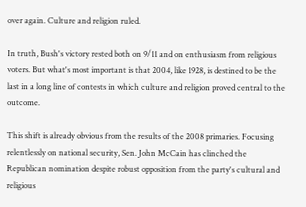over again. Culture and religion ruled.

In truth, Bush's victory rested both on 9/11 and on enthusiasm from religious voters. But what's most important is that 2004, like 1928, is destined to be the last in a long line of contests in which culture and religion proved central to the outcome.

This shift is already obvious from the results of the 2008 primaries. Focusing relentlessly on national security, Sen. John McCain has clinched the Republican nomination despite robust opposition from the party's cultural and religious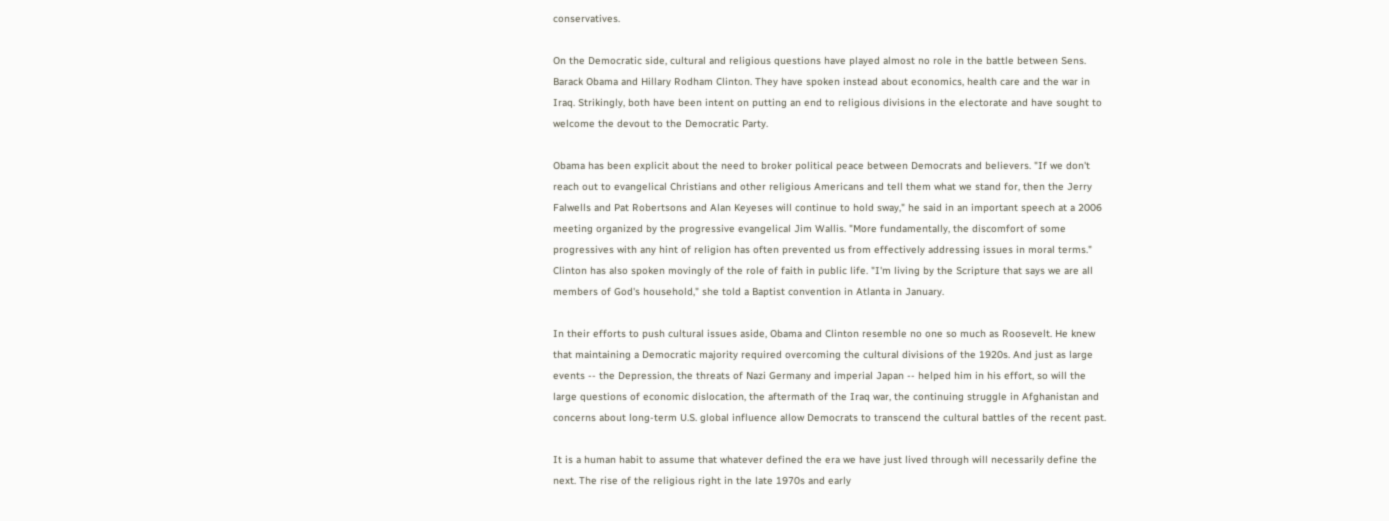conservatives.

On the Democratic side, cultural and religious questions have played almost no role in the battle between Sens. Barack Obama and Hillary Rodham Clinton. They have spoken instead about economics, health care and the war in Iraq. Strikingly, both have been intent on putting an end to religious divisions in the electorate and have sought to welcome the devout to the Democratic Party.

Obama has been explicit about the need to broker political peace between Democrats and believers. "If we don't reach out to evangelical Christians and other religious Americans and tell them what we stand for, then the Jerry Falwells and Pat Robertsons and Alan Keyeses will continue to hold sway," he said in an important speech at a 2006 meeting organized by the progressive evangelical Jim Wallis. "More fundamentally, the discomfort of some progressives with any hint of religion has often prevented us from effectively addressing issues in moral terms." Clinton has also spoken movingly of the role of faith in public life. "I'm living by the Scripture that says we are all members of God's household," she told a Baptist convention in Atlanta in January.

In their efforts to push cultural issues aside, Obama and Clinton resemble no one so much as Roosevelt. He knew that maintaining a Democratic majority required overcoming the cultural divisions of the 1920s. And just as large events -- the Depression, the threats of Nazi Germany and imperial Japan -- helped him in his effort, so will the large questions of economic dislocation, the aftermath of the Iraq war, the continuing struggle in Afghanistan and concerns about long-term U.S. global influence allow Democrats to transcend the cultural battles of the recent past.

It is a human habit to assume that whatever defined the era we have just lived through will necessarily define the next. The rise of the religious right in the late 1970s and early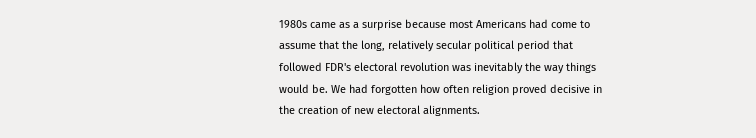1980s came as a surprise because most Americans had come to assume that the long, relatively secular political period that followed FDR's electoral revolution was inevitably the way things would be. We had forgotten how often religion proved decisive in the creation of new electoral alignments.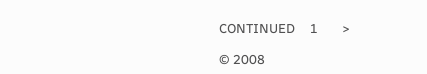CONTINUED     1        >

© 2008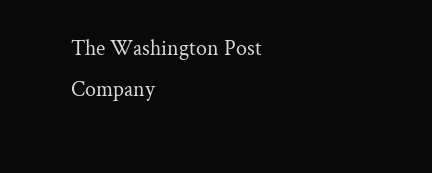The Washington Post Company